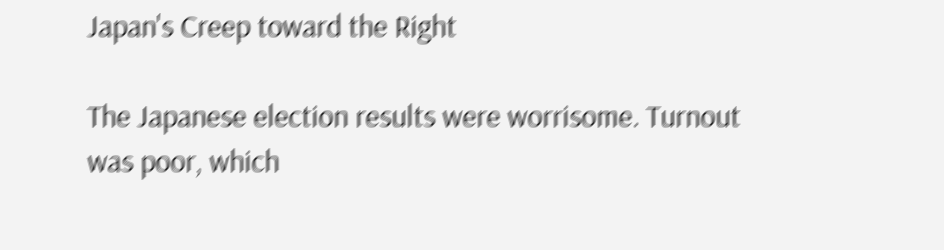Japan's Creep toward the Right

The Japanese election results were worrisome. Turnout was poor, which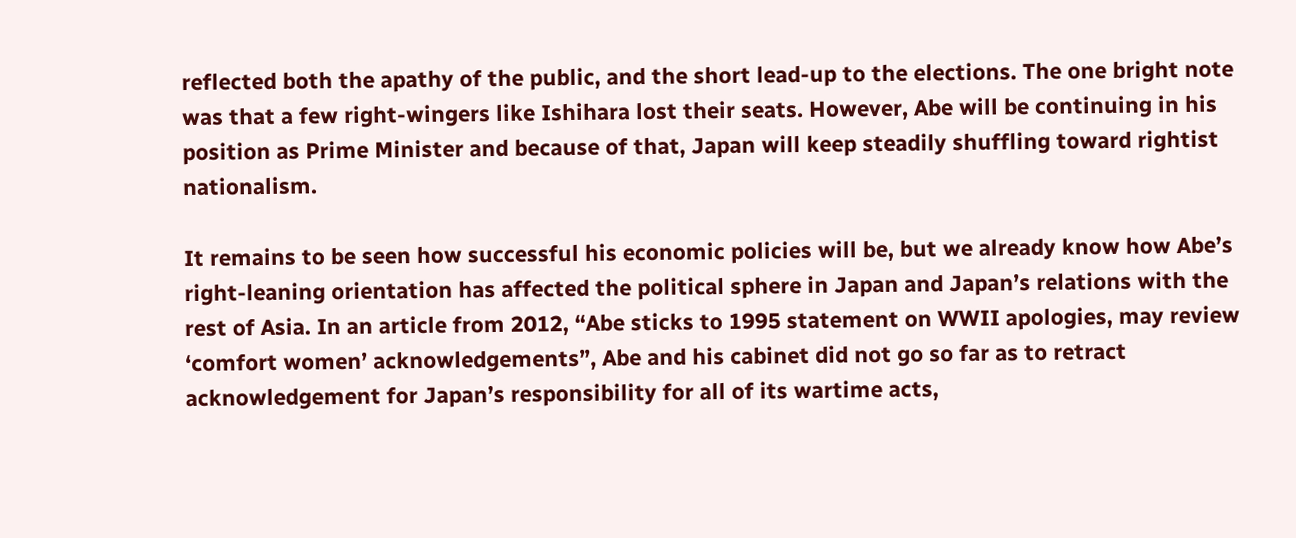reflected both the apathy of the public, and the short lead-up to the elections. The one bright note was that a few right-wingers like Ishihara lost their seats. However, Abe will be continuing in his position as Prime Minister and because of that, Japan will keep steadily shuffling toward rightist nationalism.

It remains to be seen how successful his economic policies will be, but we already know how Abe’s right-leaning orientation has affected the political sphere in Japan and Japan’s relations with the rest of Asia. In an article from 2012, “Abe sticks to 1995 statement on WWII apologies, may review ‘comfort women’ acknowledgements”, Abe and his cabinet did not go so far as to retract acknowledgement for Japan’s responsibility for all of its wartime acts,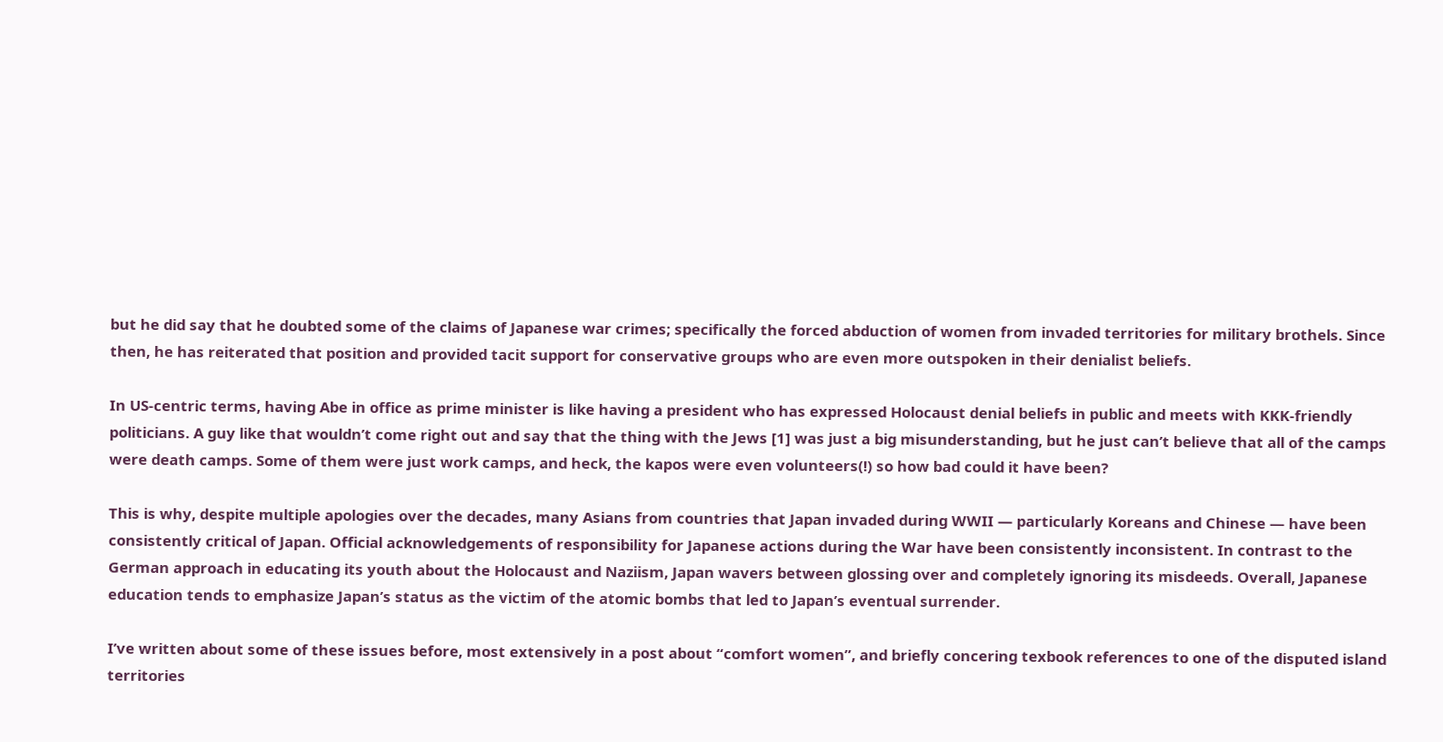but he did say that he doubted some of the claims of Japanese war crimes; specifically the forced abduction of women from invaded territories for military brothels. Since then, he has reiterated that position and provided tacit support for conservative groups who are even more outspoken in their denialist beliefs.

In US-centric terms, having Abe in office as prime minister is like having a president who has expressed Holocaust denial beliefs in public and meets with KKK-friendly politicians. A guy like that wouldn’t come right out and say that the thing with the Jews [1] was just a big misunderstanding, but he just can’t believe that all of the camps were death camps. Some of them were just work camps, and heck, the kapos were even volunteers(!) so how bad could it have been?

This is why, despite multiple apologies over the decades, many Asians from countries that Japan invaded during WWII — particularly Koreans and Chinese — have been consistently critical of Japan. Official acknowledgements of responsibility for Japanese actions during the War have been consistently inconsistent. In contrast to the German approach in educating its youth about the Holocaust and Naziism, Japan wavers between glossing over and completely ignoring its misdeeds. Overall, Japanese education tends to emphasize Japan’s status as the victim of the atomic bombs that led to Japan’s eventual surrender.

I’ve written about some of these issues before, most extensively in a post about “comfort women”, and briefly concering texbook references to one of the disputed island territories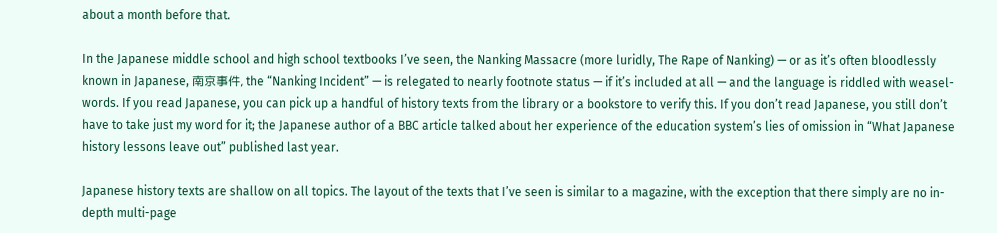about a month before that.

In the Japanese middle school and high school textbooks I’ve seen, the Nanking Massacre (more luridly, The Rape of Nanking) — or as it’s often bloodlessly known in Japanese, 南京事件, the “Nanking Incident” — is relegated to nearly footnote status — if it’s included at all — and the language is riddled with weasel-words. If you read Japanese, you can pick up a handful of history texts from the library or a bookstore to verify this. If you don’t read Japanese, you still don’t have to take just my word for it; the Japanese author of a BBC article talked about her experience of the education system’s lies of omission in “What Japanese history lessons leave out” published last year.

Japanese history texts are shallow on all topics. The layout of the texts that I’ve seen is similar to a magazine, with the exception that there simply are no in-depth multi-page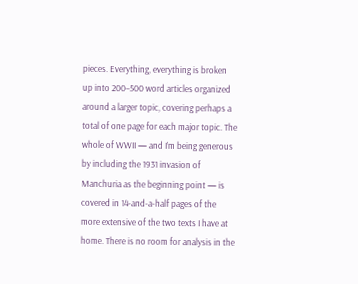pieces. Everything, everything is broken up into 200–500 word articles organized around a larger topic, covering perhaps a total of one page for each major topic. The whole of WWII — and I’m being generous by including the 1931 invasion of Manchuria as the beginning point — is covered in 14-and-a-half pages of the more extensive of the two texts I have at home. There is no room for analysis in the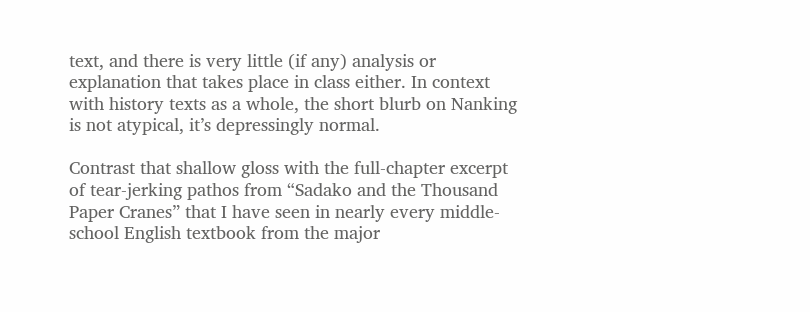text, and there is very little (if any) analysis or explanation that takes place in class either. In context with history texts as a whole, the short blurb on Nanking is not atypical, it’s depressingly normal.

Contrast that shallow gloss with the full-chapter excerpt of tear-jerking pathos from “Sadako and the Thousand Paper Cranes” that I have seen in nearly every middle-school English textbook from the major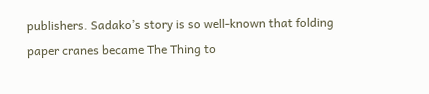publishers. Sadako’s story is so well-known that folding paper cranes became The Thing to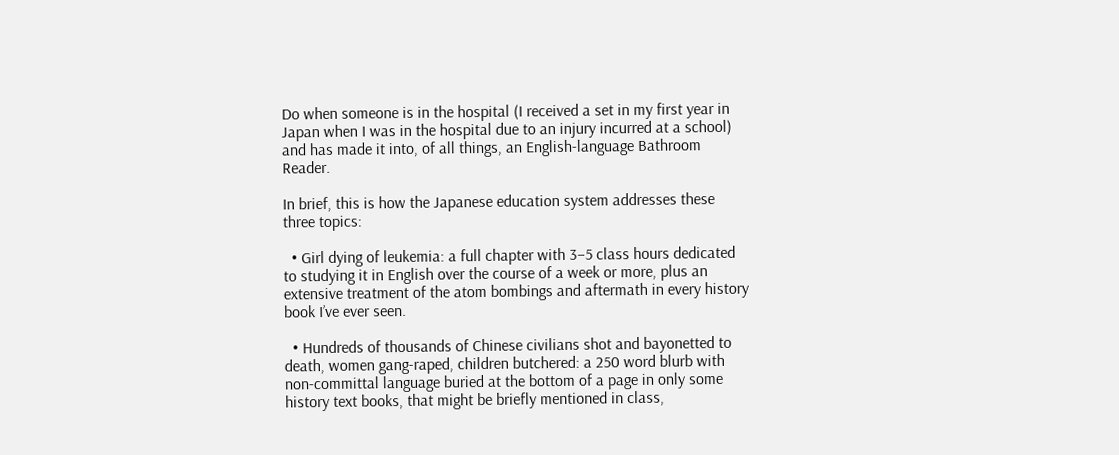Do when someone is in the hospital (I received a set in my first year in Japan when I was in the hospital due to an injury incurred at a school) and has made it into, of all things, an English-language Bathroom Reader.

In brief, this is how the Japanese education system addresses these three topics:

  • Girl dying of leukemia: a full chapter with 3–5 class hours dedicated to studying it in English over the course of a week or more, plus an extensive treatment of the atom bombings and aftermath in every history book I’ve ever seen.

  • Hundreds of thousands of Chinese civilians shot and bayonetted to death, women gang-raped, children butchered: a 250 word blurb with non-committal language buried at the bottom of a page in only some history text books, that might be briefly mentioned in class,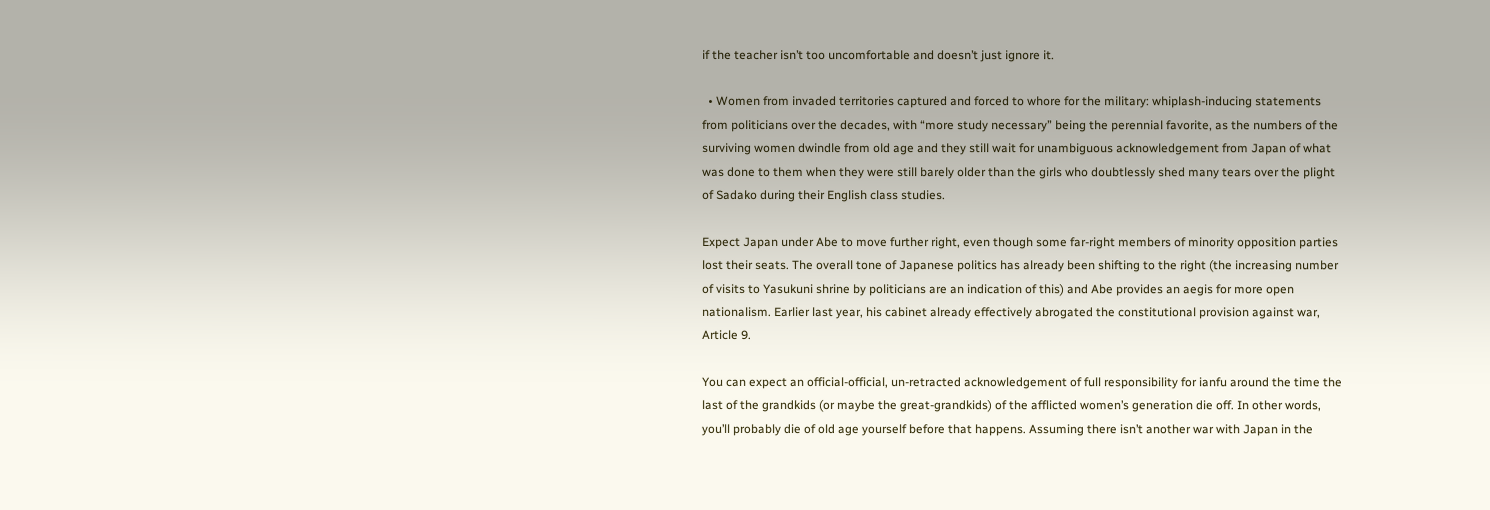if the teacher isn’t too uncomfortable and doesn’t just ignore it.

  • Women from invaded territories captured and forced to whore for the military: whiplash-inducing statements from politicians over the decades, with “more study necessary” being the perennial favorite, as the numbers of the surviving women dwindle from old age and they still wait for unambiguous acknowledgement from Japan of what was done to them when they were still barely older than the girls who doubtlessly shed many tears over the plight of Sadako during their English class studies.

Expect Japan under Abe to move further right, even though some far-right members of minority opposition parties lost their seats. The overall tone of Japanese politics has already been shifting to the right (the increasing number of visits to Yasukuni shrine by politicians are an indication of this) and Abe provides an aegis for more open nationalism. Earlier last year, his cabinet already effectively abrogated the constitutional provision against war, Article 9.

You can expect an official-official, un-retracted acknowledgement of full responsibility for ianfu around the time the last of the grandkids (or maybe the great-grandkids) of the afflicted women’s generation die off. In other words, you’ll probably die of old age yourself before that happens. Assuming there isn’t another war with Japan in the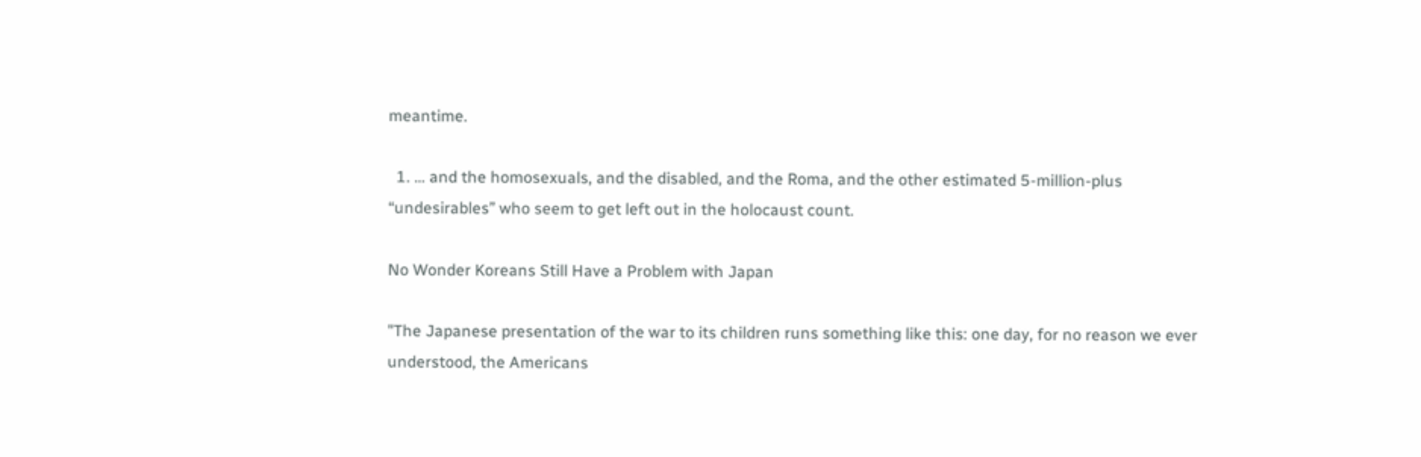meantime.

  1. … and the homosexuals, and the disabled, and the Roma, and the other estimated 5-million-plus “undesirables” who seem to get left out in the holocaust count.

No Wonder Koreans Still Have a Problem with Japan

"The Japanese presentation of the war to its children runs something like this: one day, for no reason we ever understood, the Americans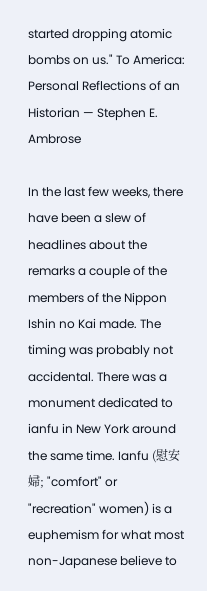started dropping atomic bombs on us." To America: Personal Reflections of an Historian — Stephen E. Ambrose

In the last few weeks, there have been a slew of headlines about the remarks a couple of the members of the Nippon Ishin no Kai made. The timing was probably not accidental. There was a monument dedicated to ianfu in New York around the same time. Ianfu (慰安婦; "comfort" or "recreation" women) is a euphemism for what most non-Japanese believe to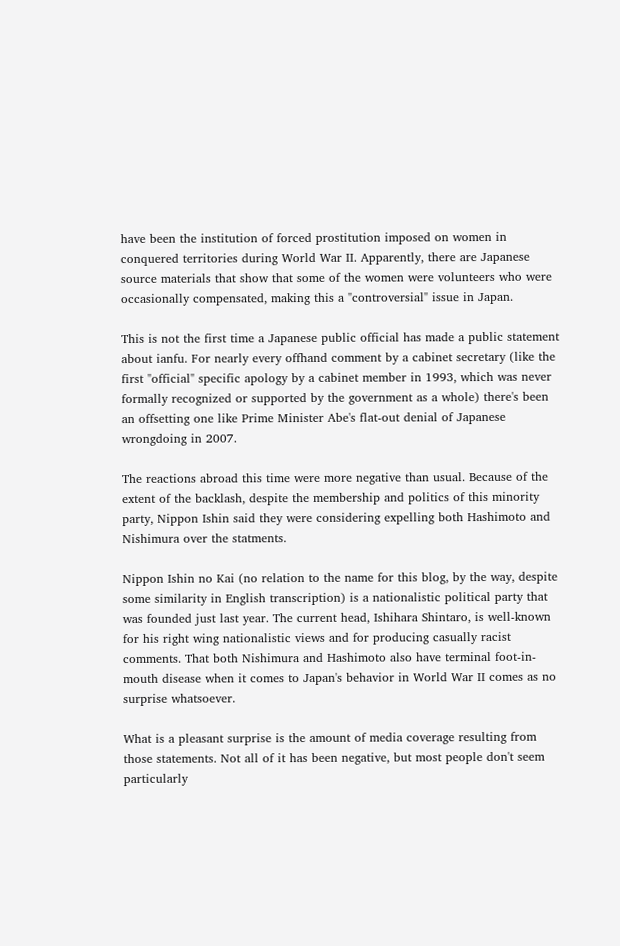have been the institution of forced prostitution imposed on women in conquered territories during World War II. Apparently, there are Japanese source materials that show that some of the women were volunteers who were occasionally compensated, making this a "controversial" issue in Japan.

This is not the first time a Japanese public official has made a public statement about ianfu. For nearly every offhand comment by a cabinet secretary (like the first "official" specific apology by a cabinet member in 1993, which was never formally recognized or supported by the government as a whole) there's been an offsetting one like Prime Minister Abe's flat-out denial of Japanese wrongdoing in 2007.

The reactions abroad this time were more negative than usual. Because of the extent of the backlash, despite the membership and politics of this minority party, Nippon Ishin said they were considering expelling both Hashimoto and Nishimura over the statments.

Nippon Ishin no Kai (no relation to the name for this blog, by the way, despite some similarity in English transcription) is a nationalistic political party that was founded just last year. The current head, Ishihara Shintaro, is well-known for his right wing nationalistic views and for producing casually racist comments. That both Nishimura and Hashimoto also have terminal foot-in-mouth disease when it comes to Japan's behavior in World War II comes as no surprise whatsoever.

What is a pleasant surprise is the amount of media coverage resulting from those statements. Not all of it has been negative, but most people don't seem particularly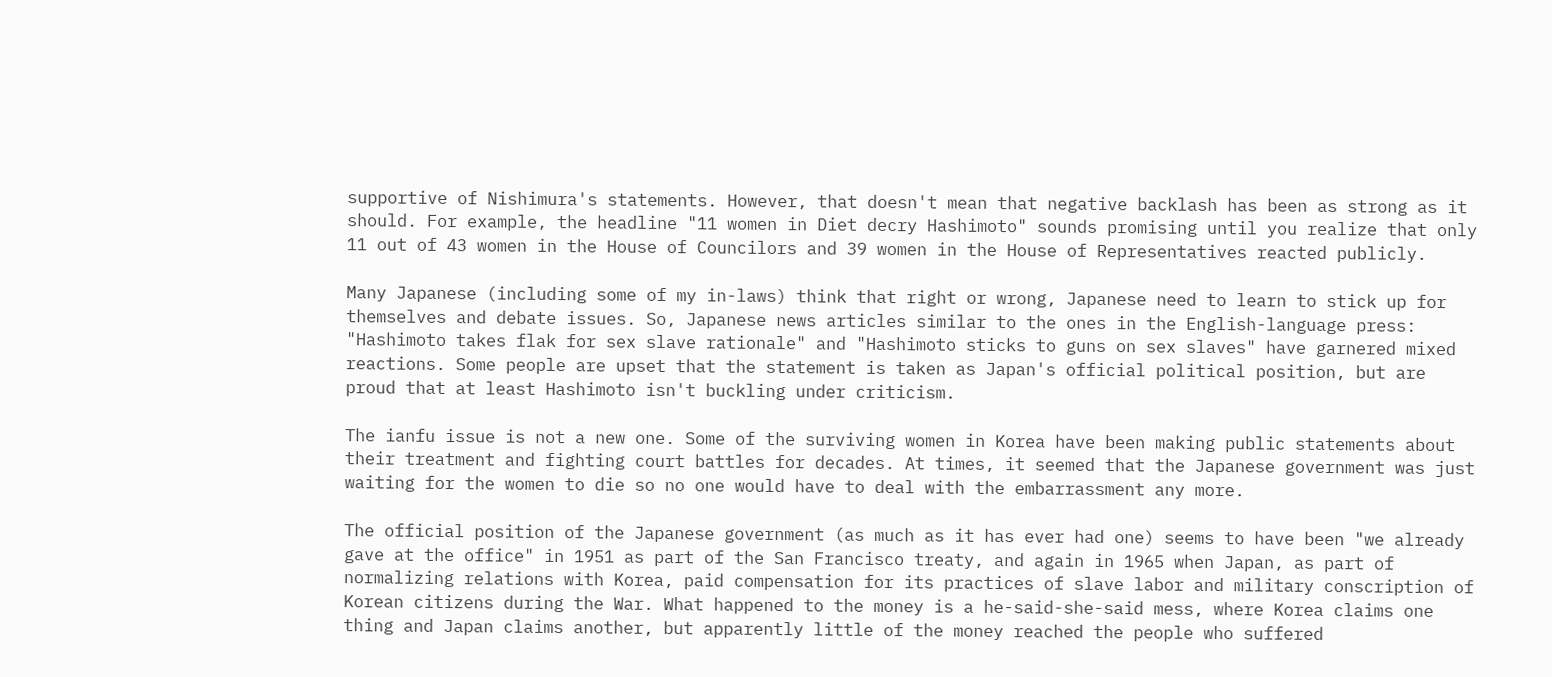supportive of Nishimura's statements. However, that doesn't mean that negative backlash has been as strong as it should. For example, the headline "11 women in Diet decry Hashimoto" sounds promising until you realize that only 11 out of 43 women in the House of Councilors and 39 women in the House of Representatives reacted publicly.

Many Japanese (including some of my in-laws) think that right or wrong, Japanese need to learn to stick up for themselves and debate issues. So, Japanese news articles similar to the ones in the English-language press: "Hashimoto takes flak for sex slave rationale" and "Hashimoto sticks to guns on sex slaves" have garnered mixed reactions. Some people are upset that the statement is taken as Japan's official political position, but are proud that at least Hashimoto isn't buckling under criticism.

The ianfu issue is not a new one. Some of the surviving women in Korea have been making public statements about their treatment and fighting court battles for decades. At times, it seemed that the Japanese government was just waiting for the women to die so no one would have to deal with the embarrassment any more.

The official position of the Japanese government (as much as it has ever had one) seems to have been "we already gave at the office" in 1951 as part of the San Francisco treaty, and again in 1965 when Japan, as part of normalizing relations with Korea, paid compensation for its practices of slave labor and military conscription of Korean citizens during the War. What happened to the money is a he-said-she-said mess, where Korea claims one thing and Japan claims another, but apparently little of the money reached the people who suffered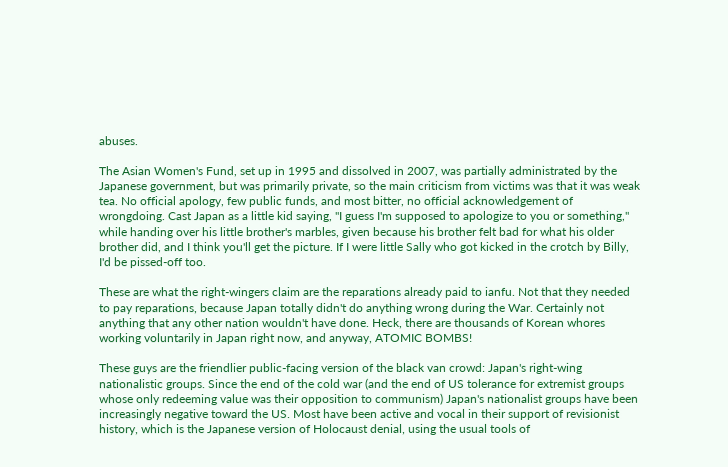abuses.

The Asian Women's Fund, set up in 1995 and dissolved in 2007, was partially administrated by the Japanese government, but was primarily private, so the main criticism from victims was that it was weak tea. No official apology, few public funds, and most bitter, no official acknowledgement of wrongdoing. Cast Japan as a little kid saying, "I guess I'm supposed to apologize to you or something," while handing over his little brother's marbles, given because his brother felt bad for what his older brother did, and I think you'll get the picture. If I were little Sally who got kicked in the crotch by Billy, I'd be pissed-off too.

These are what the right-wingers claim are the reparations already paid to ianfu. Not that they needed to pay reparations, because Japan totally didn't do anything wrong during the War. Certainly not anything that any other nation wouldn't have done. Heck, there are thousands of Korean whores working voluntarily in Japan right now, and anyway, ATOMIC BOMBS!

These guys are the friendlier public-facing version of the black van crowd: Japan's right-wing nationalistic groups. Since the end of the cold war (and the end of US tolerance for extremist groups whose only redeeming value was their opposition to communism) Japan's nationalist groups have been increasingly negative toward the US. Most have been active and vocal in their support of revisionist history, which is the Japanese version of Holocaust denial, using the usual tools of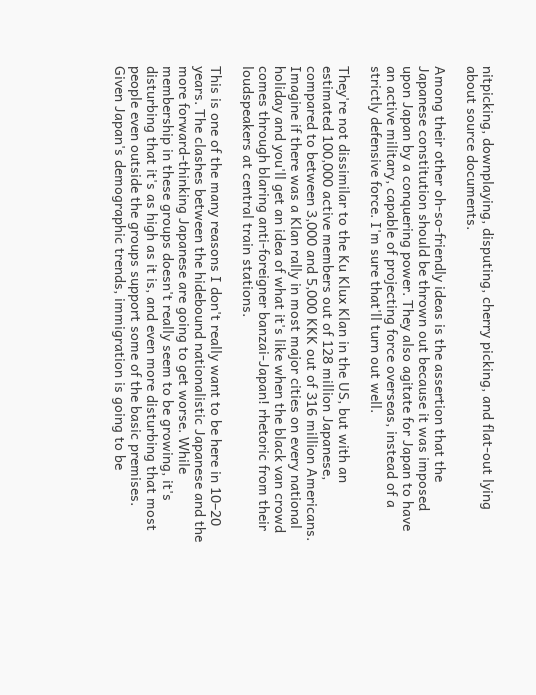nitpicking, downplaying, disputing, cherry picking, and flat-out lying about source documents.

Among their other oh-so-friendly ideas is the assertion that the Japanese constitution should be thrown out because it was imposed upon Japan by a conquering power. They also agitate for Japan to have an active military, capable of projecting force overseas, instead of a strictly defensive force. I'm sure that'll turn out well.

They're not dissimilar to the Ku Klux Klan in the US, but with an estimated 100,000 active members out of 128 million Japanese, compared to between 3,000 and 5,000 KKK out of 316 million Americans. Imagine if there was a Klan rally in most major cities on every national holiday and you'll get an idea of what it's like when the black van crowd comes through blaring anti-foreigner banzai-Japan! rhetoric from their loudspeakers at central train stations.

This is one of the many reasons I don't really want to be here in 10–20 years. The clashes between the hidebound nationalistic Japanese and the more forward-thinking Japanese are going to get worse. While membership in these groups doesn't really seem to be growing, it's disturbing that it's as high as it is, and even more disturbing that most people even outside the groups support some of the basic premises. Given Japan's demographic trends, immigration is going to be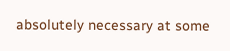absolutely necessary at some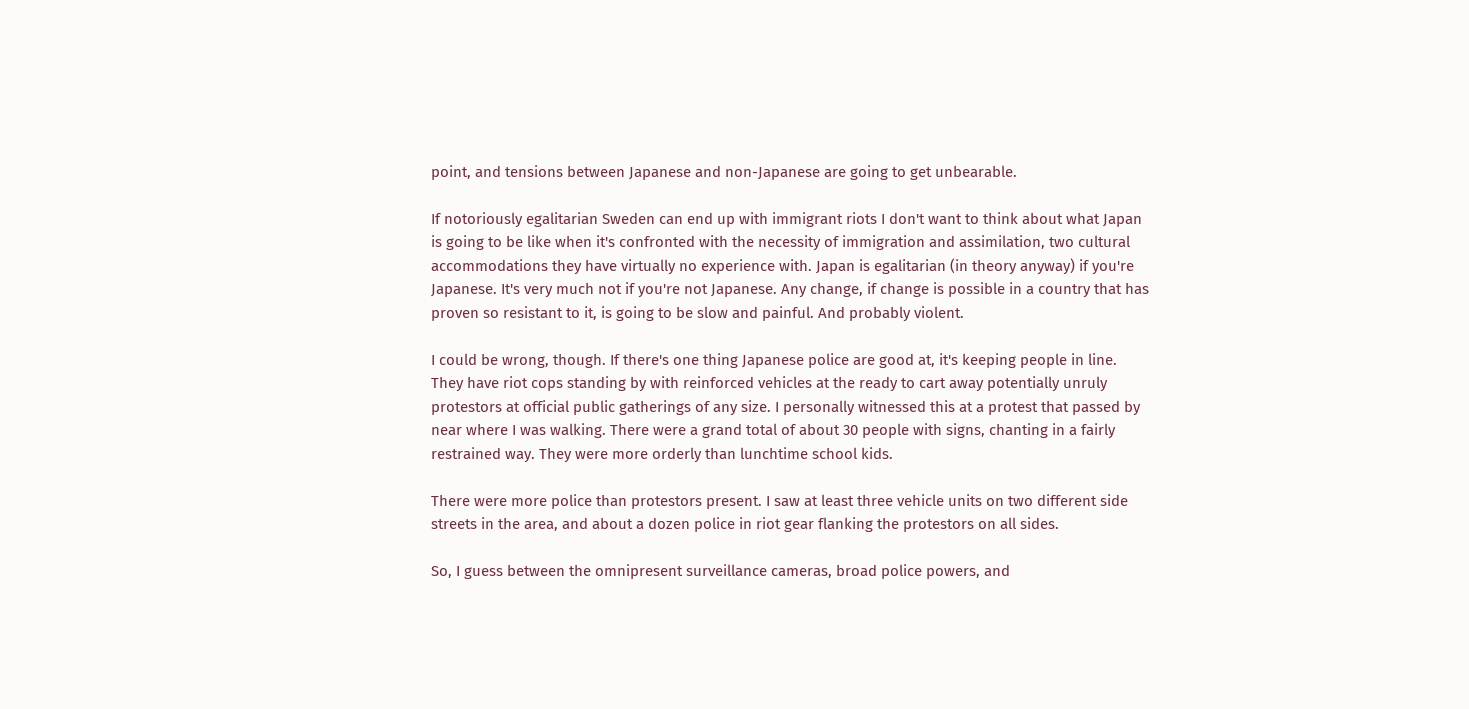point, and tensions between Japanese and non-Japanese are going to get unbearable.

If notoriously egalitarian Sweden can end up with immigrant riots I don't want to think about what Japan is going to be like when it's confronted with the necessity of immigration and assimilation, two cultural accommodations they have virtually no experience with. Japan is egalitarian (in theory anyway) if you're Japanese. It's very much not if you're not Japanese. Any change, if change is possible in a country that has proven so resistant to it, is going to be slow and painful. And probably violent.

I could be wrong, though. If there's one thing Japanese police are good at, it's keeping people in line. They have riot cops standing by with reinforced vehicles at the ready to cart away potentially unruly protestors at official public gatherings of any size. I personally witnessed this at a protest that passed by near where I was walking. There were a grand total of about 30 people with signs, chanting in a fairly restrained way. They were more orderly than lunchtime school kids.

There were more police than protestors present. I saw at least three vehicle units on two different side streets in the area, and about a dozen police in riot gear flanking the protestors on all sides.

So, I guess between the omnipresent surveillance cameras, broad police powers, and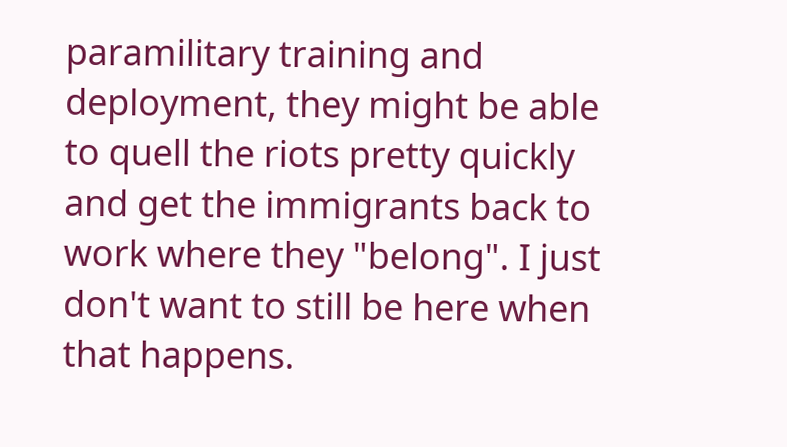paramilitary training and deployment, they might be able to quell the riots pretty quickly and get the immigrants back to work where they "belong". I just don't want to still be here when that happens.